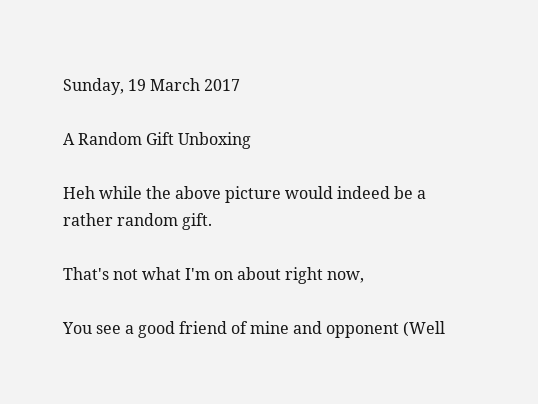Sunday, 19 March 2017

A Random Gift Unboxing

Heh while the above picture would indeed be a rather random gift.

That's not what I'm on about right now,

You see a good friend of mine and opponent (Well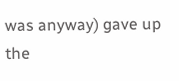was anyway) gave up the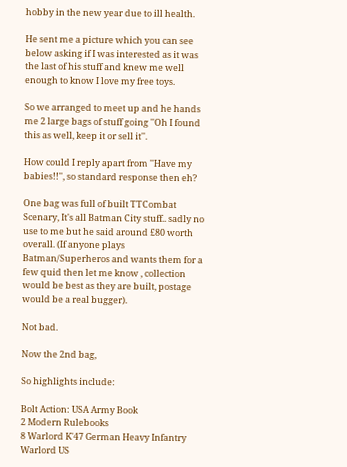hobby in the new year due to ill health.

He sent me a picture which you can see below asking if I was interested as it was the last of his stuff and knew me well enough to know I love my free toys.

So we arranged to meet up and he hands me 2 large bags of stuff going ''Oh I found this as well, keep it or sell it''.

How could I reply apart from ''Have my babies!!'', so standard response then eh?

One bag was full of built TTCombat Scenary, It's all Batman City stuff.. sadly no use to me but he said around £80 worth overall. (If anyone plays Batman/Superheros and wants them for a few quid then let me know , collection would be best as they are built, postage would be a real bugger).

Not bad.

Now the 2nd bag,

So highlights include:

Bolt Action: USA Army Book
2 Modern Rulebooks
8 Warlord K'47 German Heavy Infantry
Warlord US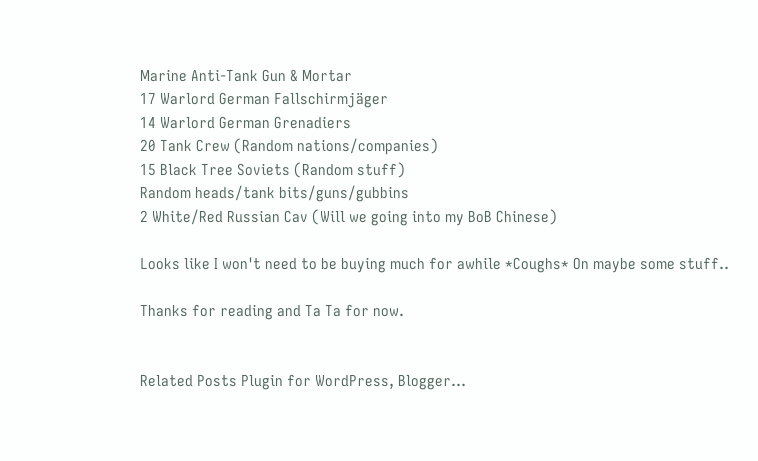Marine Anti-Tank Gun & Mortar
17 Warlord German Fallschirmjäger
14 Warlord German Grenadiers
20 Tank Crew (Random nations/companies)
15 Black Tree Soviets (Random stuff)
Random heads/tank bits/guns/gubbins
2 White/Red Russian Cav (Will we going into my BoB Chinese)

Looks like I won't need to be buying much for awhile *Coughs* On maybe some stuff..

Thanks for reading and Ta Ta for now.


Related Posts Plugin for WordPress, Blogger...